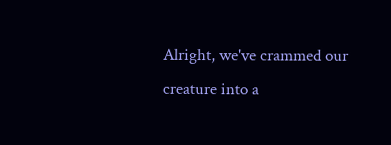Alright, we've crammed our creature into a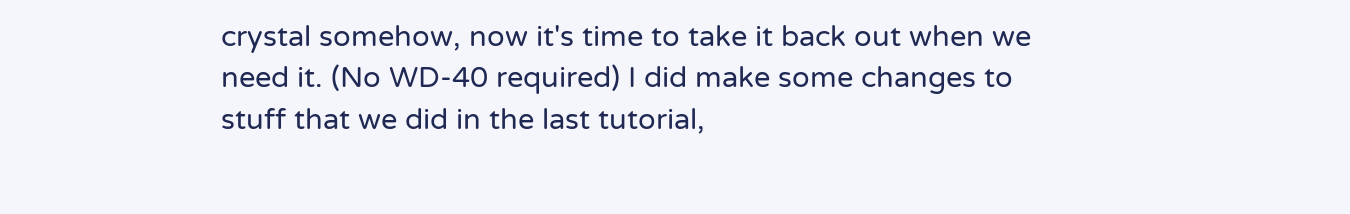crystal somehow, now it's time to take it back out when we need it. (No WD-40 required) I did make some changes to stuff that we did in the last tutorial,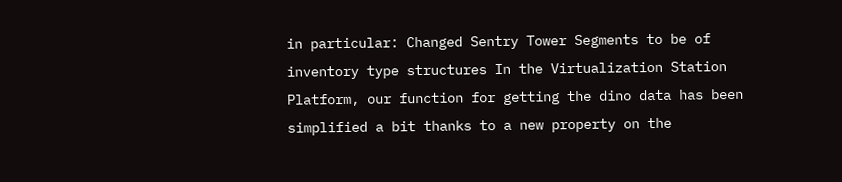in particular: Changed Sentry Tower Segments to be of inventory type structures In the Virtualization Station Platform, our function for getting the dino data has been simplified a bit thanks to a new property on the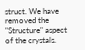struct. We have removed the "Structure" aspect of the crystals.